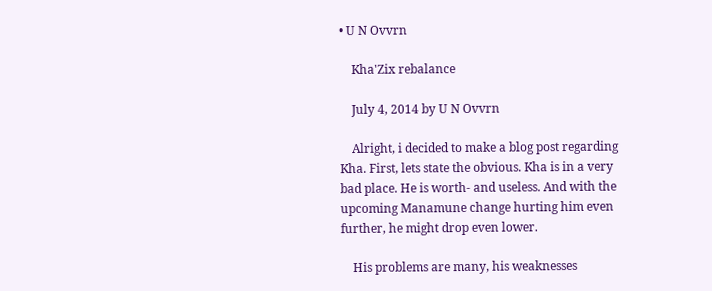• U N Ovvrn

    Kha'Zix rebalance

    July 4, 2014 by U N Ovvrn

    Alright, i decided to make a blog post regarding Kha. First, lets state the obvious. Kha is in a very bad place. He is worth- and useless. And with the upcoming Manamune change hurting him even further, he might drop even lower.

    His problems are many, his weaknesses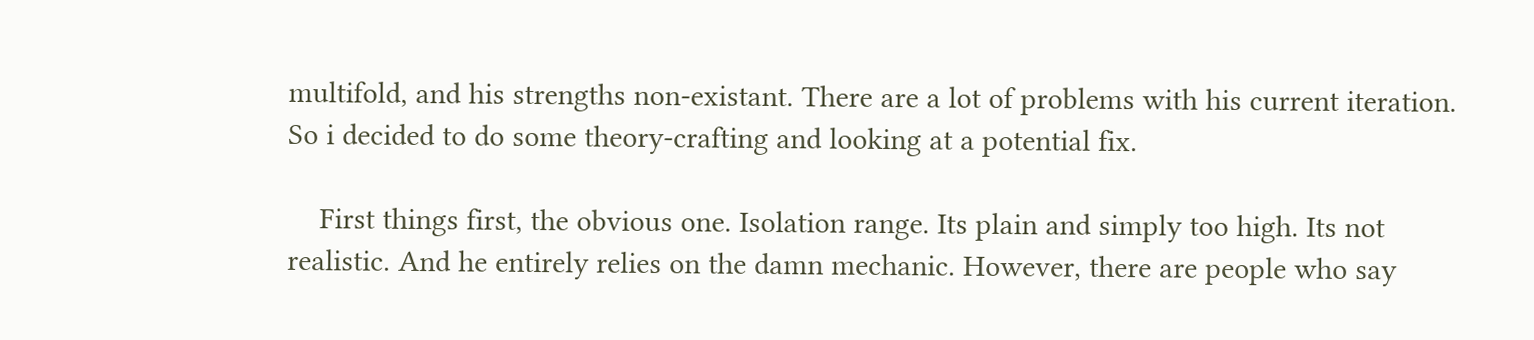multifold, and his strengths non-existant. There are a lot of problems with his current iteration. So i decided to do some theory-crafting and looking at a potential fix.

    First things first, the obvious one. Isolation range. Its plain and simply too high. Its not realistic. And he entirely relies on the damn mechanic. However, there are people who say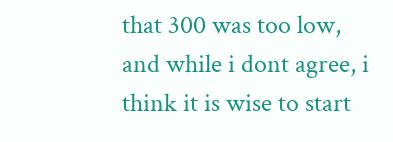that 300 was too low, and while i dont agree, i think it is wise to start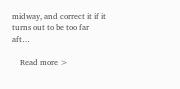midway, and correct it if it turns out to be too far aft…

    Read more >